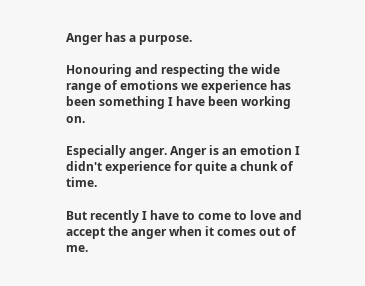Anger has a purpose.

Honouring and respecting the wide range of emotions we experience has been something I have been working on.

Especially anger. Anger is an emotion I didn't experience for quite a chunk of time.

But recently I have to come to love and accept the anger when it comes out of me.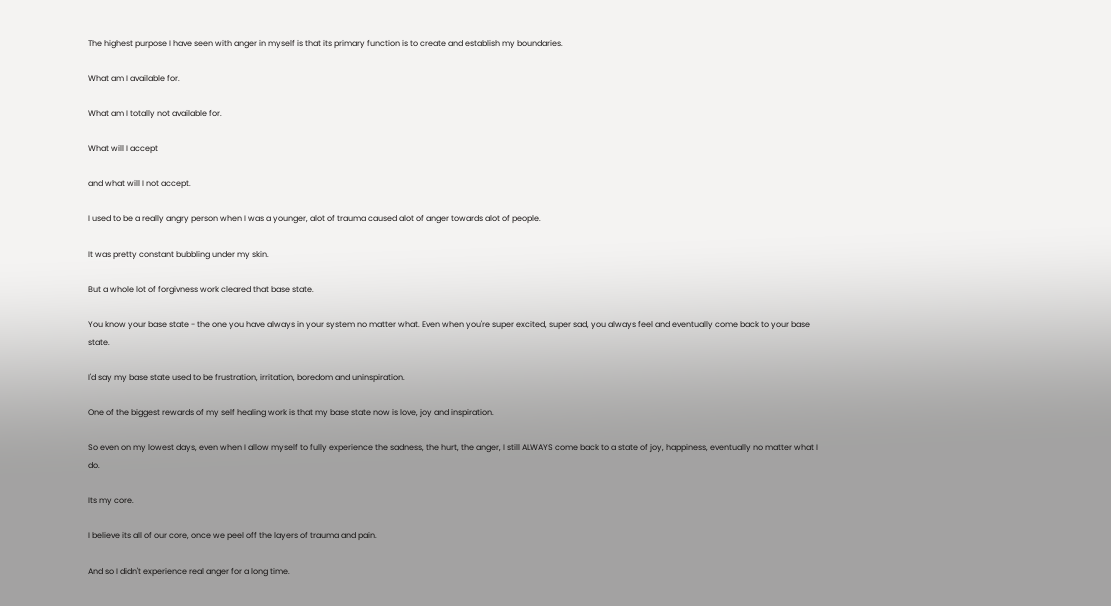The highest purpose I have seen with anger in myself is that its primary function is to create and establish my boundaries.

What am I available for.

What am I totally not available for.

What will I accept

and what will I not accept.

I used to be a really angry person when I was a younger, alot of trauma caused alot of anger towards alot of people.

It was pretty constant bubbling under my skin.

But a whole lot of forgivness work cleared that base state.

You know your base state - the one you have always in your system no matter what. Even when you're super excited, super sad, you always feel and eventually come back to your base state.

I'd say my base state used to be frustration, irritation, boredom and uninspiration.

One of the biggest rewards of my self healing work is that my base state now is love, joy and inspiration.

So even on my lowest days, even when I allow myself to fully experience the sadness, the hurt, the anger, I still ALWAYS come back to a state of joy, happiness, eventually no matter what I do.

Its my core.

I believe its all of our core, once we peel off the layers of trauma and pain.

And so I didn't experience real anger for a long time.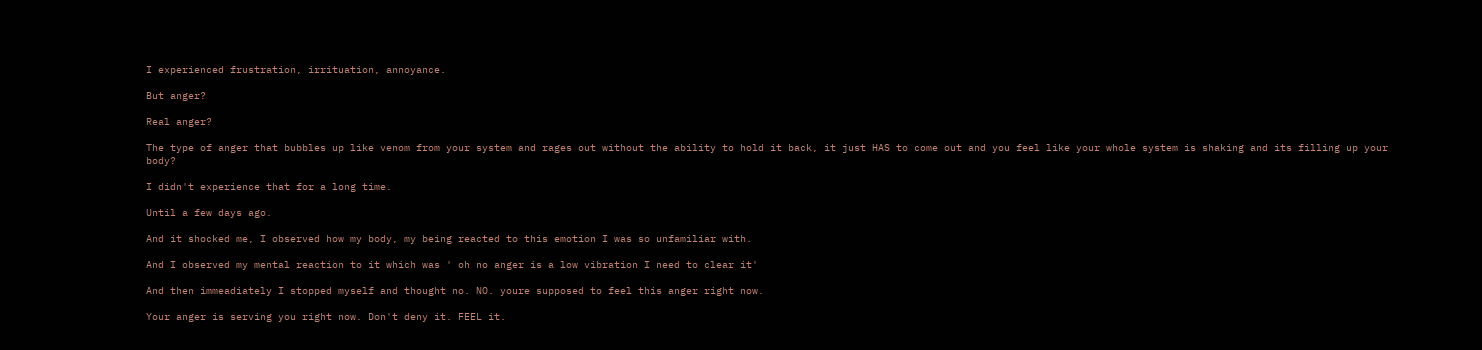I experienced frustration, irrituation, annoyance.

But anger?

Real anger?

The type of anger that bubbles up like venom from your system and rages out without the ability to hold it back, it just HAS to come out and you feel like your whole system is shaking and its filling up your body?

I didn't experience that for a long time.

Until a few days ago.

And it shocked me, I observed how my body, my being reacted to this emotion I was so unfamiliar with.

And I observed my mental reaction to it which was ' oh no anger is a low vibration I need to clear it'

And then immeadiately I stopped myself and thought no. NO. youre supposed to feel this anger right now.

Your anger is serving you right now. Don't deny it. FEEL it.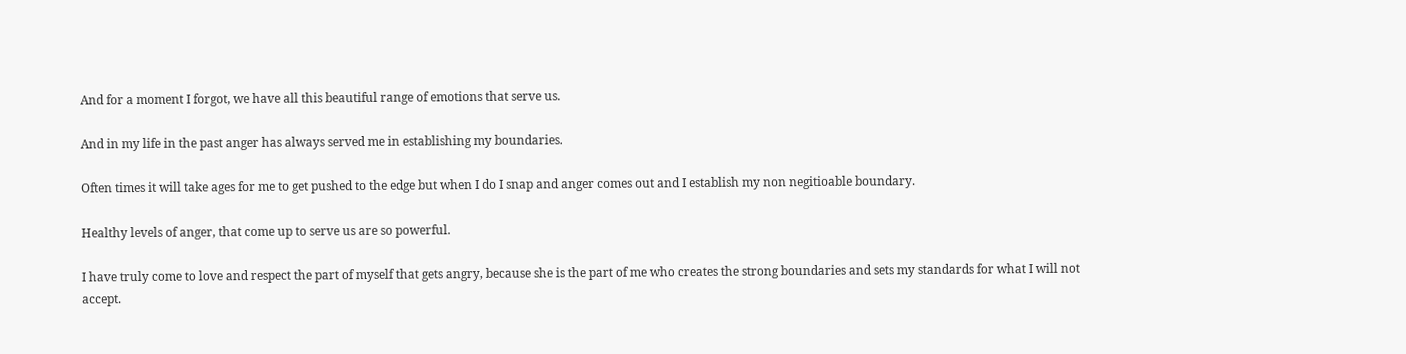And for a moment I forgot, we have all this beautiful range of emotions that serve us.

And in my life in the past anger has always served me in establishing my boundaries.

Often times it will take ages for me to get pushed to the edge but when I do I snap and anger comes out and I establish my non negitioable boundary.

Healthy levels of anger, that come up to serve us are so powerful.

I have truly come to love and respect the part of myself that gets angry, because she is the part of me who creates the strong boundaries and sets my standards for what I will not accept.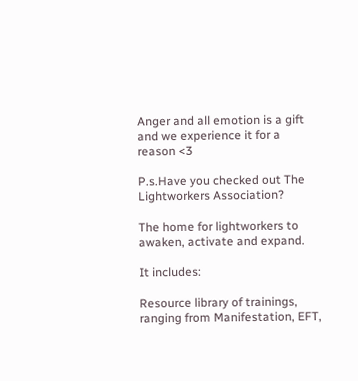Anger and all emotion is a gift and we experience it for a reason <3

P.s.Have you checked out The Lightworkers Association?

The home for lightworkers to awaken, activate and expand.

It includes:

Resource library of trainings, ranging from Manifestation, EFT,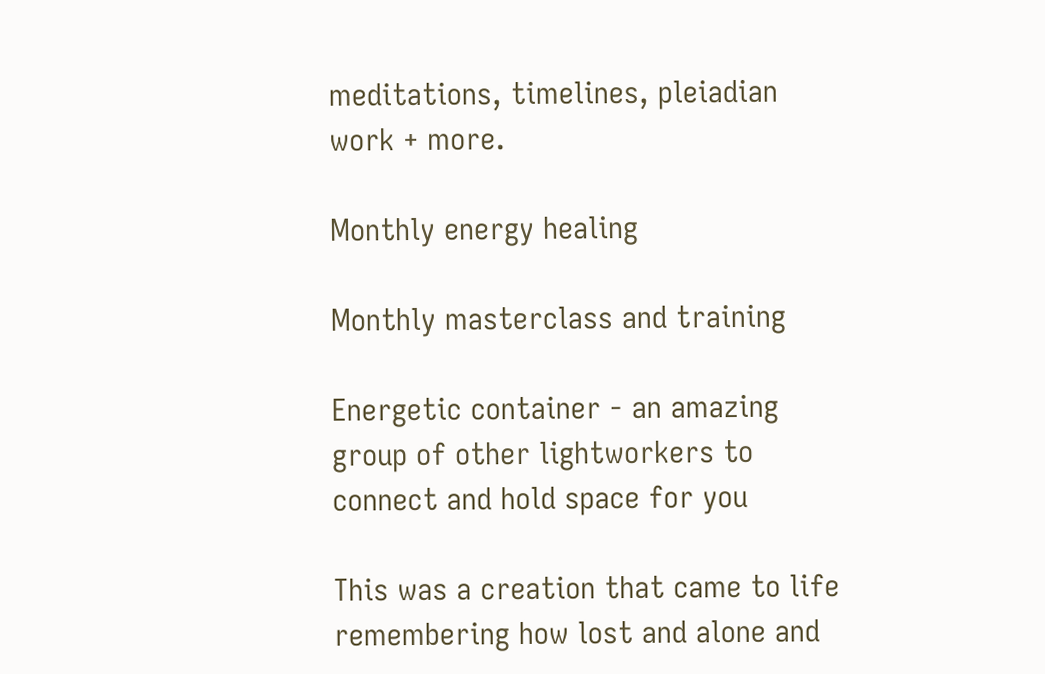meditations, timelines, pleiadian work + more.

Monthly energy healing

Monthly masterclass and training

Energetic container - an amazing group of other lightworkers to connect and hold space for you

This was a creation that came to life remembering how lost and alone and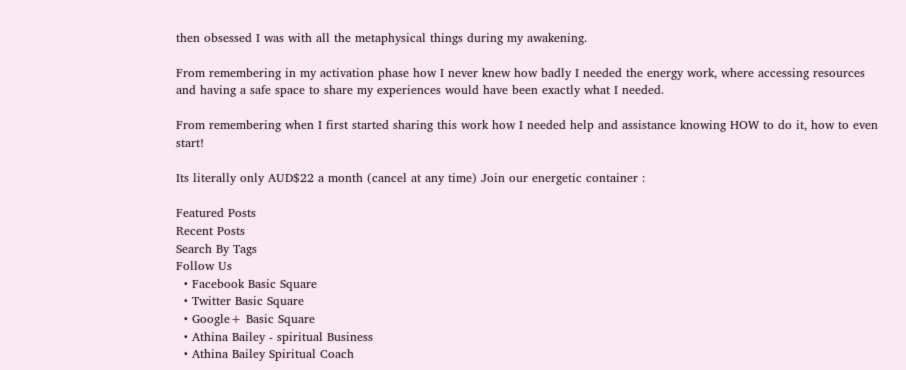then obsessed I was with all the metaphysical things during my awakening.

From remembering in my activation phase how I never knew how badly I needed the energy work, where accessing resources and having a safe space to share my experiences would have been exactly what I needed.

From remembering when I first started sharing this work how I needed help and assistance knowing HOW to do it, how to even start!

Its literally only AUD$22 a month (cancel at any time) Join our energetic container :

Featured Posts
Recent Posts
Search By Tags
Follow Us
  • Facebook Basic Square
  • Twitter Basic Square
  • Google+ Basic Square
  • Athina Bailey - spiritual Business
  • Athina Bailey Spiritual Coach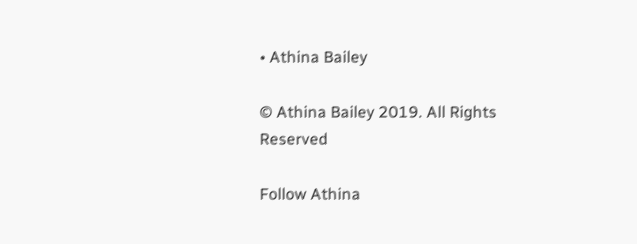• Athina Bailey

© Athina Bailey 2019. All Rights Reserved

Follow Athina